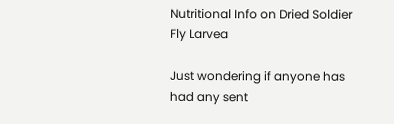Nutritional Info on Dried Soldier Fly Larvea

Just wondering if anyone has had any sent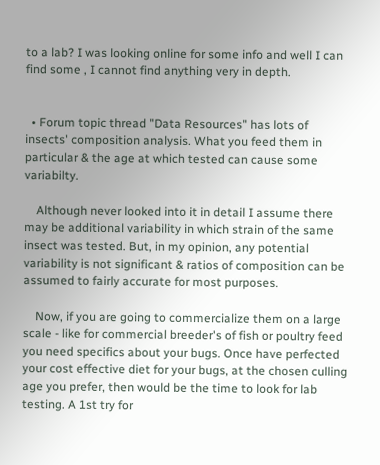to a lab? I was looking online for some info and well I can find some , I cannot find anything very in depth.


  • Forum topic thread "Data Resources" has lots of insects' composition analysis. What you feed them in particular & the age at which tested can cause some variabilty.

    Although never looked into it in detail I assume there may be additional variability in which strain of the same insect was tested. But, in my opinion, any potential variability is not significant & ratios of composition can be assumed to fairly accurate for most purposes.

    Now, if you are going to commercialize them on a large scale - like for commercial breeder's of fish or poultry feed you need specifics about your bugs. Once have perfected your cost effective diet for your bugs, at the chosen culling age you prefer, then would be the time to look for lab testing. A 1st try for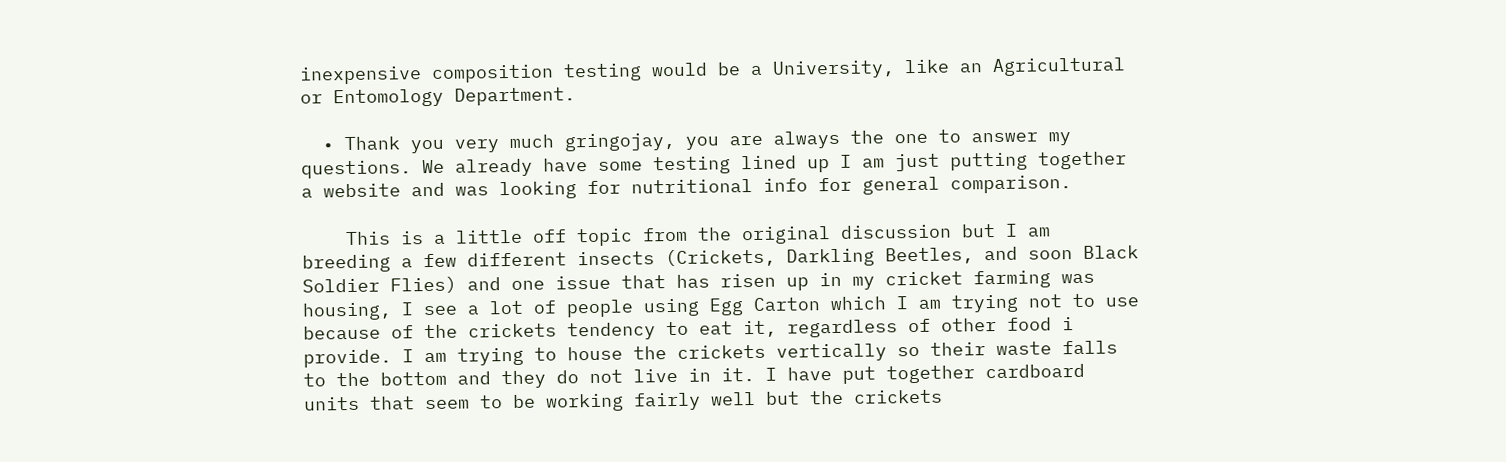inexpensive composition testing would be a University, like an Agricultural or Entomology Department.

  • Thank you very much gringojay, you are always the one to answer my questions. We already have some testing lined up I am just putting together a website and was looking for nutritional info for general comparison.

    This is a little off topic from the original discussion but I am breeding a few different insects (Crickets, Darkling Beetles, and soon Black Soldier Flies) and one issue that has risen up in my cricket farming was housing, I see a lot of people using Egg Carton which I am trying not to use because of the crickets tendency to eat it, regardless of other food i provide. I am trying to house the crickets vertically so their waste falls to the bottom and they do not live in it. I have put together cardboard units that seem to be working fairly well but the crickets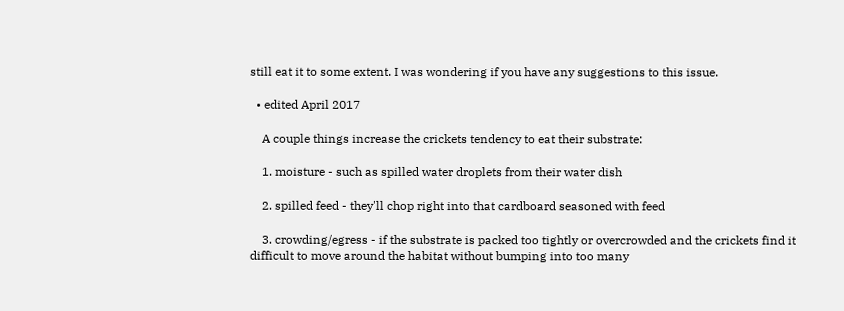still eat it to some extent. I was wondering if you have any suggestions to this issue.

  • edited April 2017

    A couple things increase the crickets tendency to eat their substrate:

    1. moisture - such as spilled water droplets from their water dish

    2. spilled feed - they'll chop right into that cardboard seasoned with feed

    3. crowding/egress - if the substrate is packed too tightly or overcrowded and the crickets find it difficult to move around the habitat without bumping into too many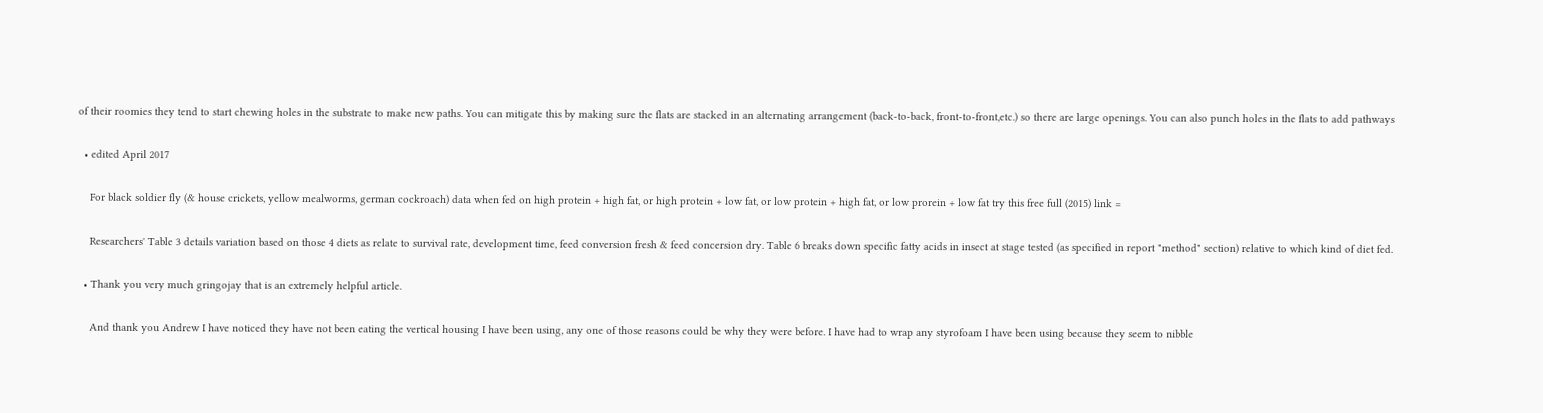of their roomies they tend to start chewing holes in the substrate to make new paths. You can mitigate this by making sure the flats are stacked in an alternating arrangement (back-to-back, front-to-front,etc.) so there are large openings. You can also punch holes in the flats to add pathways

  • edited April 2017

    For black soldier fly (& house crickets, yellow mealworms, german cockroach) data when fed on high protein + high fat, or high protein + low fat, or low protein + high fat, or low prorein + low fat try this free full (2015) link =

    Researchers' Table 3 details variation based on those 4 diets as relate to survival rate, development time, feed conversion fresh & feed concersion dry. Table 6 breaks down specific fatty acids in insect at stage tested (as specified in report "method" section) relative to which kind of diet fed.

  • Thank you very much gringojay that is an extremely helpful article.

    And thank you Andrew I have noticed they have not been eating the vertical housing I have been using, any one of those reasons could be why they were before. I have had to wrap any styrofoam I have been using because they seem to nibble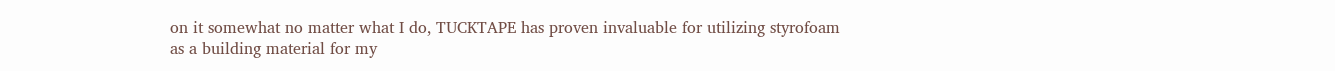on it somewhat no matter what I do, TUCKTAPE has proven invaluable for utilizing styrofoam as a building material for my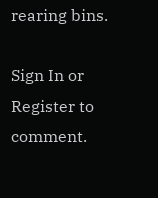rearing bins.

Sign In or Register to comment.